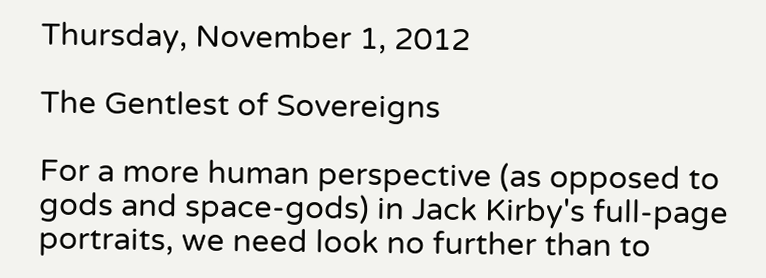Thursday, November 1, 2012

The Gentlest of Sovereigns

For a more human perspective (as opposed to gods and space-gods) in Jack Kirby's full-page portraits, we need look no further than to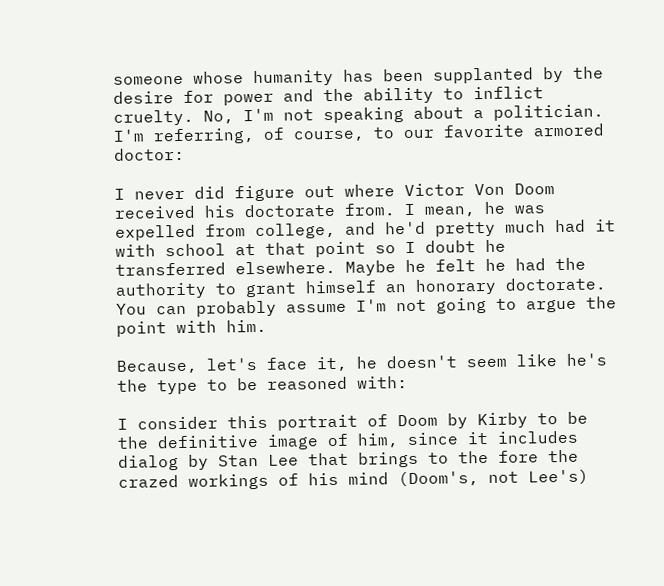someone whose humanity has been supplanted by the desire for power and the ability to inflict cruelty. No, I'm not speaking about a politician. I'm referring, of course, to our favorite armored doctor:

I never did figure out where Victor Von Doom received his doctorate from. I mean, he was expelled from college, and he'd pretty much had it with school at that point so I doubt he transferred elsewhere. Maybe he felt he had the authority to grant himself an honorary doctorate. You can probably assume I'm not going to argue the point with him.

Because, let's face it, he doesn't seem like he's the type to be reasoned with:

I consider this portrait of Doom by Kirby to be the definitive image of him, since it includes dialog by Stan Lee that brings to the fore the crazed workings of his mind (Doom's, not Lee's)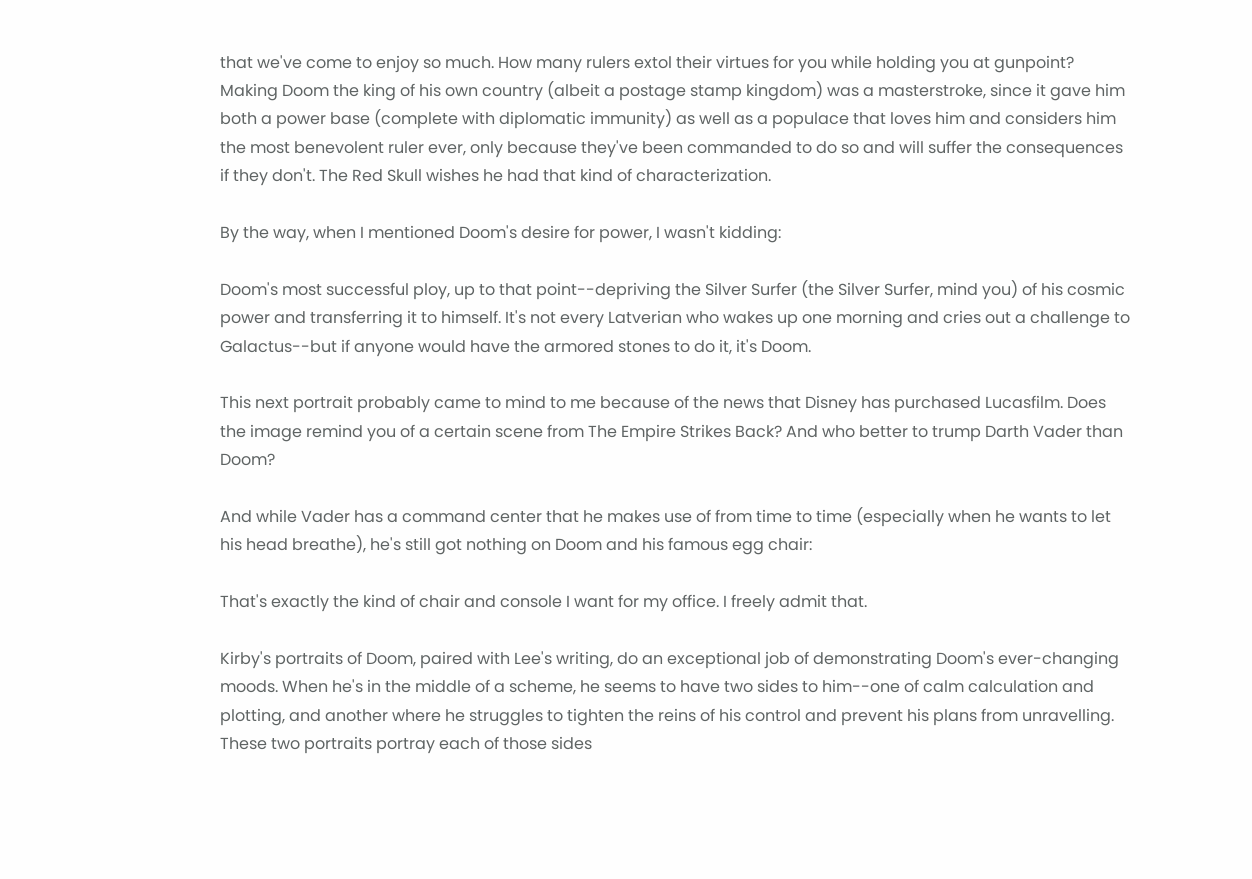that we've come to enjoy so much. How many rulers extol their virtues for you while holding you at gunpoint? Making Doom the king of his own country (albeit a postage stamp kingdom) was a masterstroke, since it gave him both a power base (complete with diplomatic immunity) as well as a populace that loves him and considers him the most benevolent ruler ever, only because they've been commanded to do so and will suffer the consequences if they don't. The Red Skull wishes he had that kind of characterization.

By the way, when I mentioned Doom's desire for power, I wasn't kidding:

Doom's most successful ploy, up to that point--depriving the Silver Surfer (the Silver Surfer, mind you) of his cosmic power and transferring it to himself. It's not every Latverian who wakes up one morning and cries out a challenge to Galactus--but if anyone would have the armored stones to do it, it's Doom.

This next portrait probably came to mind to me because of the news that Disney has purchased Lucasfilm. Does the image remind you of a certain scene from The Empire Strikes Back? And who better to trump Darth Vader than Doom?

And while Vader has a command center that he makes use of from time to time (especially when he wants to let his head breathe), he's still got nothing on Doom and his famous egg chair:

That's exactly the kind of chair and console I want for my office. I freely admit that.

Kirby's portraits of Doom, paired with Lee's writing, do an exceptional job of demonstrating Doom's ever-changing moods. When he's in the middle of a scheme, he seems to have two sides to him--one of calm calculation and plotting, and another where he struggles to tighten the reins of his control and prevent his plans from unravelling. These two portraits portray each of those sides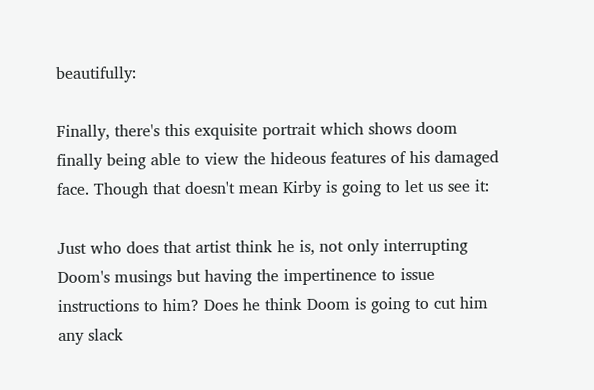beautifully:

Finally, there's this exquisite portrait which shows doom finally being able to view the hideous features of his damaged face. Though that doesn't mean Kirby is going to let us see it:

Just who does that artist think he is, not only interrupting Doom's musings but having the impertinence to issue instructions to him? Does he think Doom is going to cut him any slack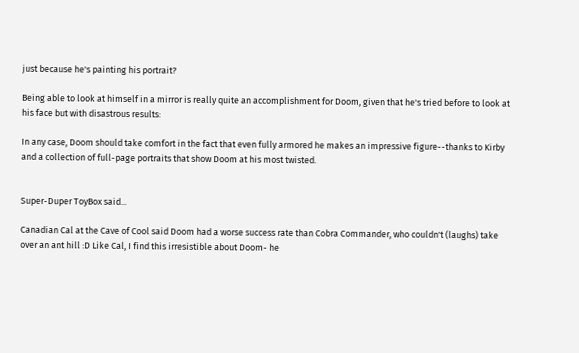just because he's painting his portrait?

Being able to look at himself in a mirror is really quite an accomplishment for Doom, given that he's tried before to look at his face but with disastrous results:

In any case, Doom should take comfort in the fact that even fully armored he makes an impressive figure--thanks to Kirby and a collection of full-page portraits that show Doom at his most twisted.


Super-Duper ToyBox said...

Canadian Cal at the Cave of Cool said Doom had a worse success rate than Cobra Commander, who couldn't (laughs) take over an ant hill :D Like Cal, I find this irresistible about Doom- he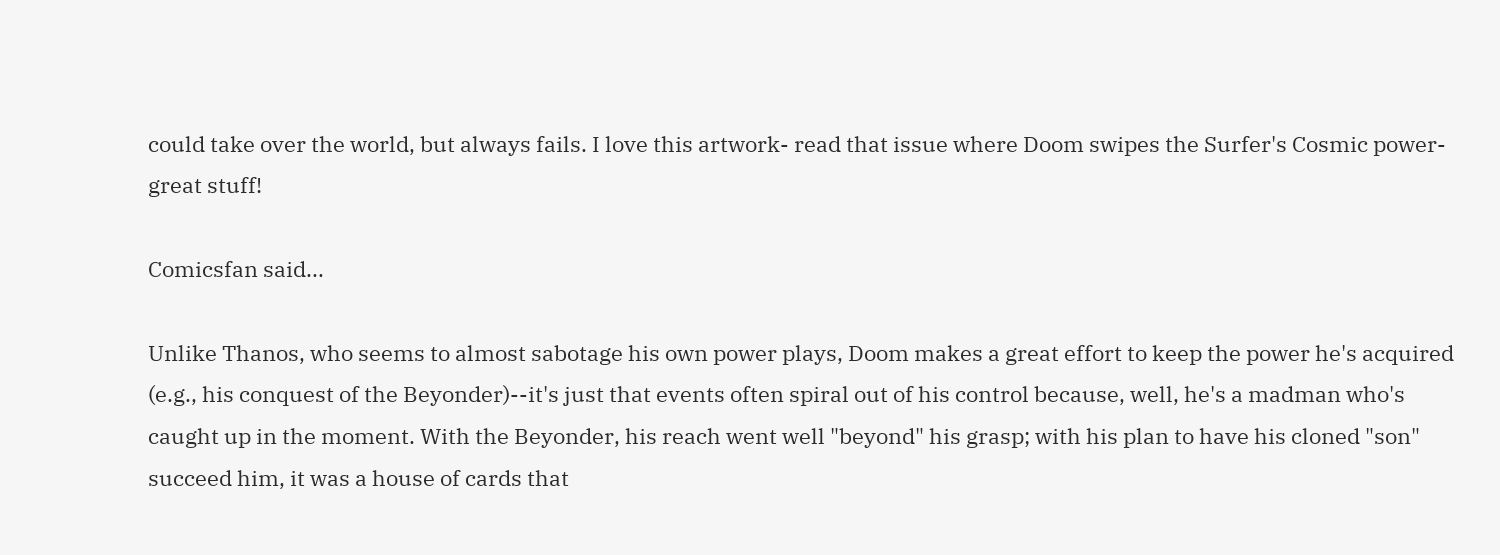could take over the world, but always fails. I love this artwork- read that issue where Doom swipes the Surfer's Cosmic power- great stuff!

Comicsfan said...

Unlike Thanos, who seems to almost sabotage his own power plays, Doom makes a great effort to keep the power he's acquired (e.g., his conquest of the Beyonder)--it's just that events often spiral out of his control because, well, he's a madman who's caught up in the moment. With the Beyonder, his reach went well "beyond" his grasp; with his plan to have his cloned "son" succeed him, it was a house of cards that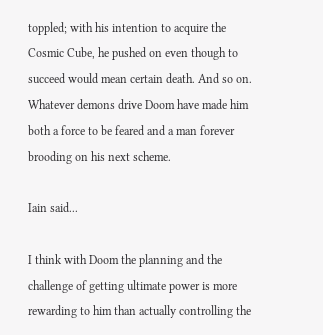toppled; with his intention to acquire the Cosmic Cube, he pushed on even though to succeed would mean certain death. And so on. Whatever demons drive Doom have made him both a force to be feared and a man forever brooding on his next scheme.

Iain said...

I think with Doom the planning and the challenge of getting ultimate power is more rewarding to him than actually controlling the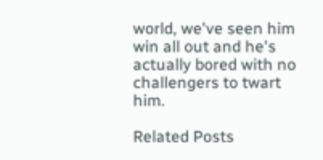world, we've seen him win all out and he's actually bored with no challengers to twart him.

Related Posts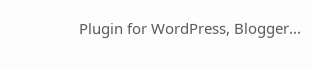Plugin for WordPress, Blogger...